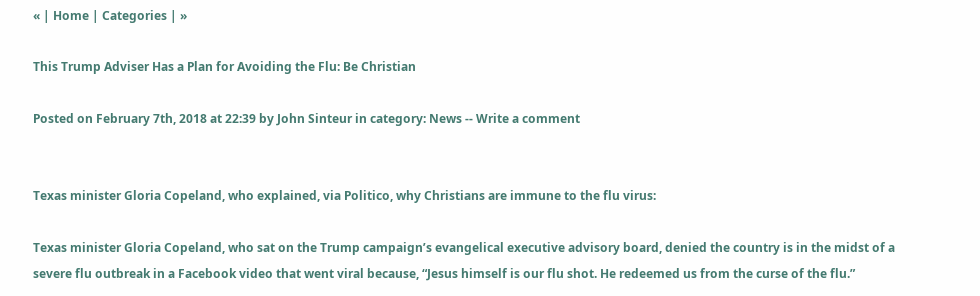« | Home | Categories | »

This Trump Adviser Has a Plan for Avoiding the Flu: Be Christian

Posted on February 7th, 2018 at 22:39 by John Sinteur in category: News -- Write a comment


Texas minister Gloria Copeland, who explained, via Politico, why Christians are immune to the flu virus:

Texas minister Gloria Copeland, who sat on the Trump campaign’s evangelical executive advisory board, denied the country is in the midst of a severe flu outbreak in a Facebook video that went viral because, “Jesus himself is our flu shot. He redeemed us from the curse of the flu.”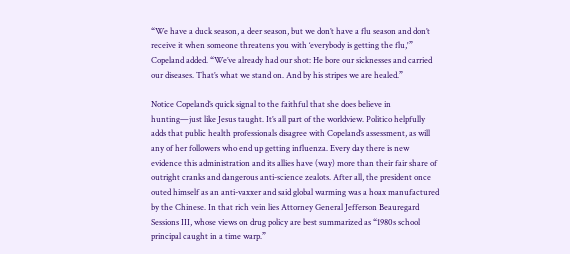“We have a duck season, a deer season, but we don’t have a flu season and don’t receive it when someone threatens you with ‘everybody is getting the flu,'” Copeland added. “We’ve already had our shot: He bore our sicknesses and carried our diseases. That’s what we stand on. And by his stripes we are healed.”

Notice Copeland’s quick signal to the faithful that she does believe in hunting—just like Jesus taught. It’s all part of the worldview. Politico helpfully adds that public health professionals disagree with Copeland’s assessment, as will any of her followers who end up getting influenza. Every day there is new evidence this administration and its allies have (way) more than their fair share of outright cranks and dangerous anti-science zealots. After all, the president once outed himself as an anti-vaxxer and said global warming was a hoax manufactured by the Chinese. In that rich vein lies Attorney General Jefferson Beauregard Sessions III, whose views on drug policy are best summarized as “1980s school principal caught in a time warp.”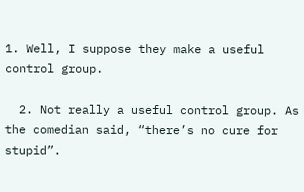1. Well, I suppose they make a useful control group.

  2. Not really a useful control group. As the comedian said, “there’s no cure for stupid”.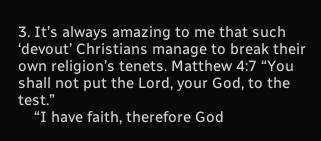3. It’s always amazing to me that such ‘devout’ Christians manage to break their own religion’s tenets. Matthew 4:7 “You shall not put the Lord, your God, to the test.”
    “I have faith, therefore God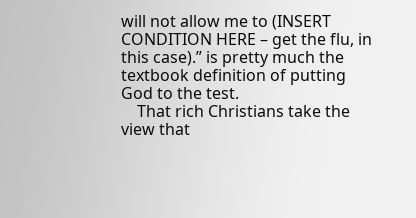will not allow me to (INSERT CONDITION HERE – get the flu, in this case).” is pretty much the textbook definition of putting God to the test.
    That rich Christians take the view that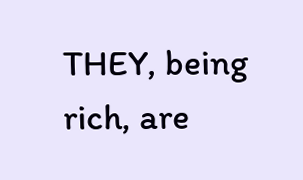THEY, being rich, are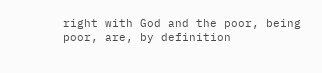right with God and the poor, being poor, are, by definition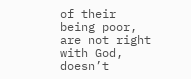of their being poor, are not right with God, doesn’t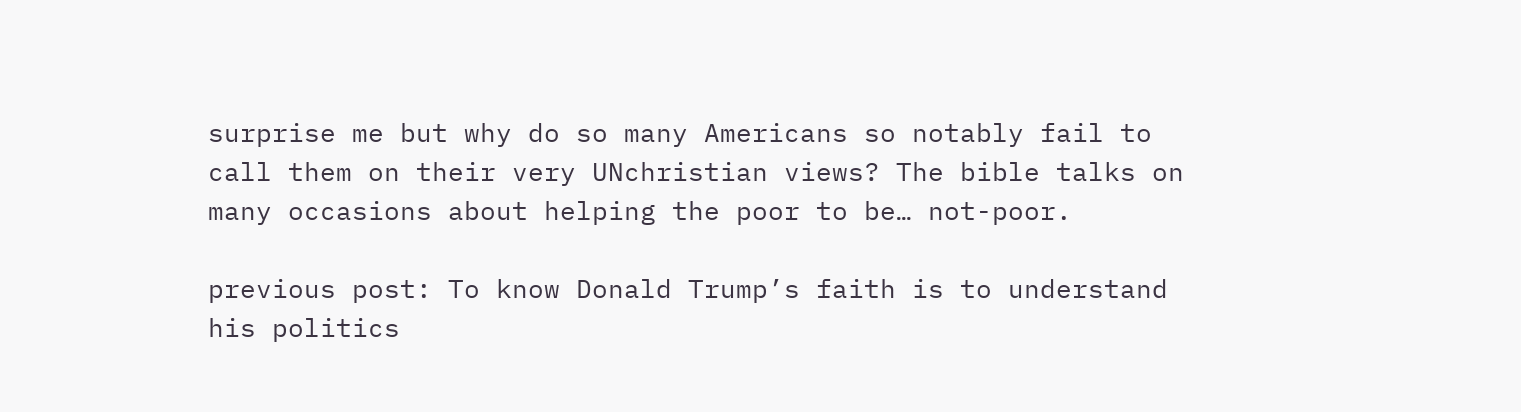surprise me but why do so many Americans so notably fail to call them on their very UNchristian views? The bible talks on many occasions about helping the poor to be… not-poor.

previous post: To know Donald Trump’s faith is to understand his politics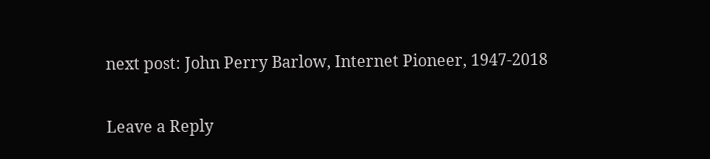next post: John Perry Barlow, Internet Pioneer, 1947-2018

Leave a Reply